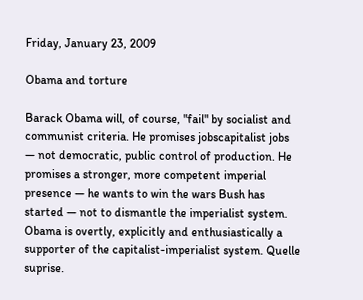Friday, January 23, 2009

Obama and torture

Barack Obama will, of course, "fail" by socialist and communist criteria. He promises jobscapitalist jobs — not democratic, public control of production. He promises a stronger, more competent imperial presence — he wants to win the wars Bush has started — not to dismantle the imperialist system. Obama is overtly, explicitly and enthusiastically a supporter of the capitalist-imperialist system. Quelle suprise.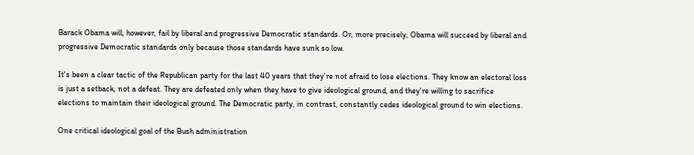Barack Obama will, however, fail by liberal and progressive Democratic standards. Or, more precisely, Obama will succeed by liberal and progressive Democratic standards only because those standards have sunk so low.

It's been a clear tactic of the Republican party for the last 40 years that they're not afraid to lose elections. They know an electoral loss is just a setback, not a defeat. They are defeated only when they have to give ideological ground, and they're willing to sacrifice elections to maintain their ideological ground. The Democratic party, in contrast, constantly cedes ideological ground to win elections.

One critical ideological goal of the Bush administration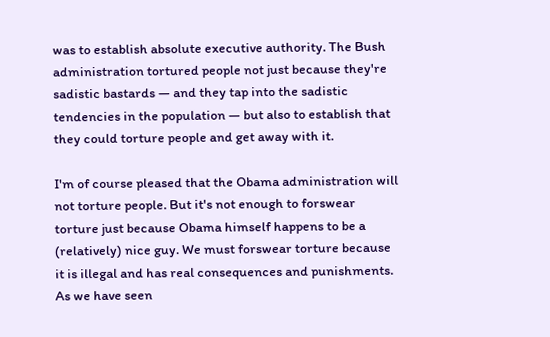was to establish absolute executive authority. The Bush administration tortured people not just because they're sadistic bastards — and they tap into the sadistic tendencies in the population — but also to establish that they could torture people and get away with it.

I'm of course pleased that the Obama administration will not torture people. But it's not enough to forswear torture just because Obama himself happens to be a (relatively) nice guy. We must forswear torture because it is illegal and has real consequences and punishments. As we have seen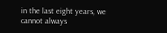in the last eight years, we cannot always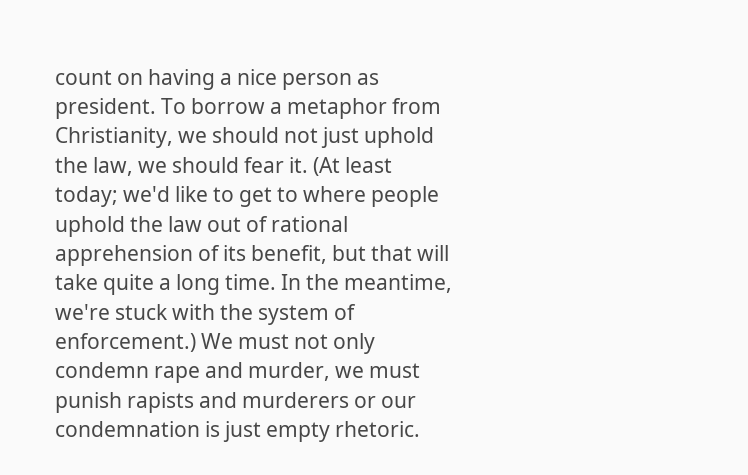count on having a nice person as president. To borrow a metaphor from Christianity, we should not just uphold the law, we should fear it. (At least today; we'd like to get to where people uphold the law out of rational apprehension of its benefit, but that will take quite a long time. In the meantime, we're stuck with the system of enforcement.) We must not only condemn rape and murder, we must punish rapists and murderers or our condemnation is just empty rhetoric.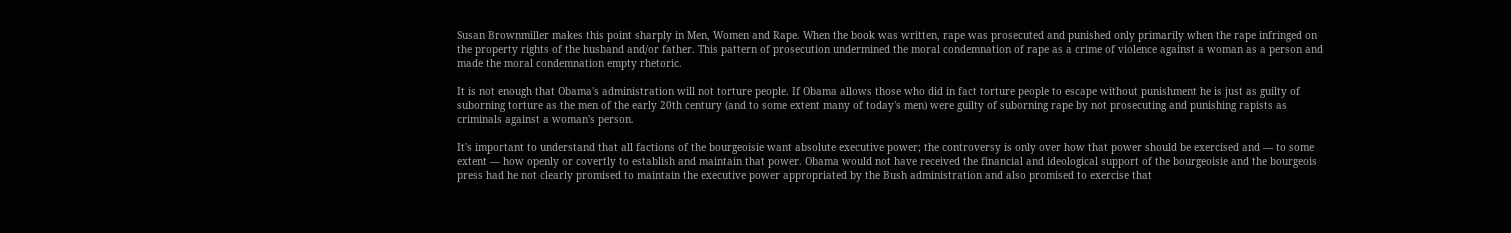Susan Brownmiller makes this point sharply in Men, Women and Rape. When the book was written, rape was prosecuted and punished only primarily when the rape infringed on the property rights of the husband and/or father. This pattern of prosecution undermined the moral condemnation of rape as a crime of violence against a woman as a person and made the moral condemnation empty rhetoric.

It is not enough that Obama's administration will not torture people. If Obama allows those who did in fact torture people to escape without punishment he is just as guilty of suborning torture as the men of the early 20th century (and to some extent many of today's men) were guilty of suborning rape by not prosecuting and punishing rapists as criminals against a woman's person.

It's important to understand that all factions of the bourgeoisie want absolute executive power; the controversy is only over how that power should be exercised and — to some extent — how openly or covertly to establish and maintain that power. Obama would not have received the financial and ideological support of the bourgeoisie and the bourgeois press had he not clearly promised to maintain the executive power appropriated by the Bush administration and also promised to exercise that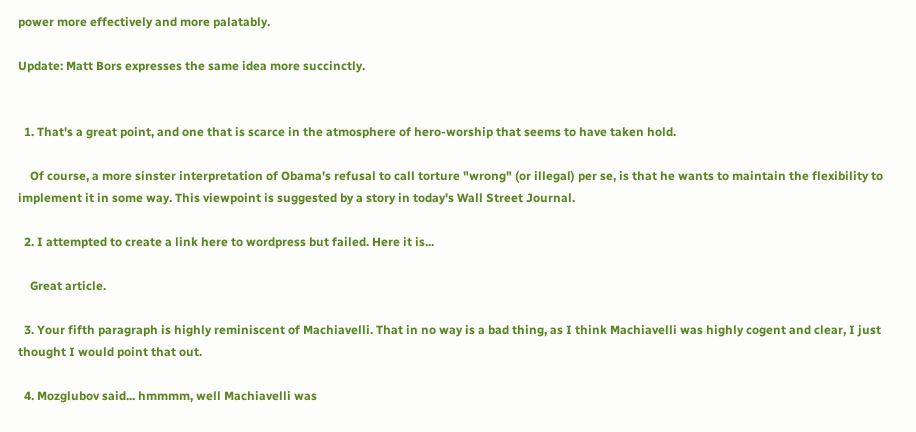power more effectively and more palatably.

Update: Matt Bors expresses the same idea more succinctly.


  1. That's a great point, and one that is scarce in the atmosphere of hero-worship that seems to have taken hold.

    Of course, a more sinster interpretation of Obama's refusal to call torture "wrong" (or illegal) per se, is that he wants to maintain the flexibility to implement it in some way. This viewpoint is suggested by a story in today's Wall Street Journal.

  2. I attempted to create a link here to wordpress but failed. Here it is...

    Great article.

  3. Your fifth paragraph is highly reminiscent of Machiavelli. That in no way is a bad thing, as I think Machiavelli was highly cogent and clear, I just thought I would point that out.

  4. Mozglubov said... hmmmm, well Machiavelli was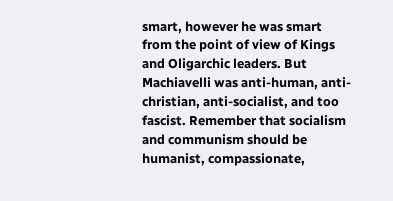smart, however he was smart from the point of view of Kings and Oligarchic leaders. But Machiavelli was anti-human, anti-christian, anti-socialist, and too fascist. Remember that socialism and communism should be humanist, compassionate,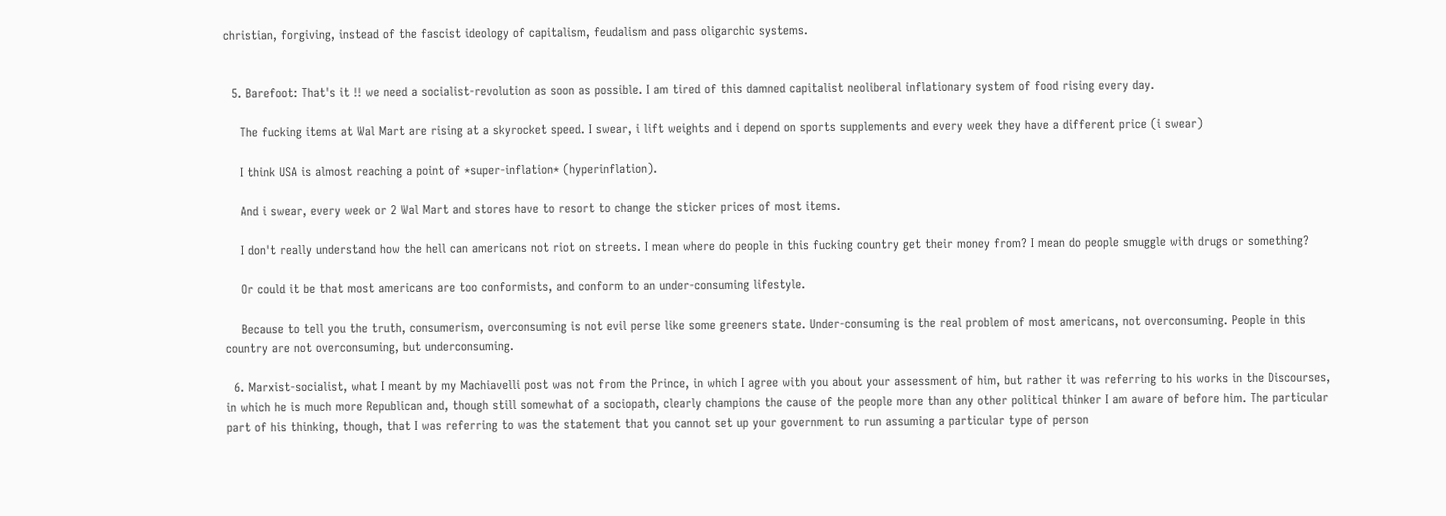christian, forgiving, instead of the fascist ideology of capitalism, feudalism and pass oligarchic systems.


  5. Barefoot: That's it !! we need a socialist-revolution as soon as possible. I am tired of this damned capitalist neoliberal inflationary system of food rising every day.

    The fucking items at Wal Mart are rising at a skyrocket speed. I swear, i lift weights and i depend on sports supplements and every week they have a different price (i swear)

    I think USA is almost reaching a point of *super-inflation* (hyperinflation).

    And i swear, every week or 2 Wal Mart and stores have to resort to change the sticker prices of most items.

    I don't really understand how the hell can americans not riot on streets. I mean where do people in this fucking country get their money from? I mean do people smuggle with drugs or something?

    Or could it be that most americans are too conformists, and conform to an under-consuming lifestyle.

    Because to tell you the truth, consumerism, overconsuming is not evil perse like some greeners state. Under-consuming is the real problem of most americans, not overconsuming. People in this country are not overconsuming, but underconsuming.

  6. Marxist-socialist, what I meant by my Machiavelli post was not from the Prince, in which I agree with you about your assessment of him, but rather it was referring to his works in the Discourses, in which he is much more Republican and, though still somewhat of a sociopath, clearly champions the cause of the people more than any other political thinker I am aware of before him. The particular part of his thinking, though, that I was referring to was the statement that you cannot set up your government to run assuming a particular type of person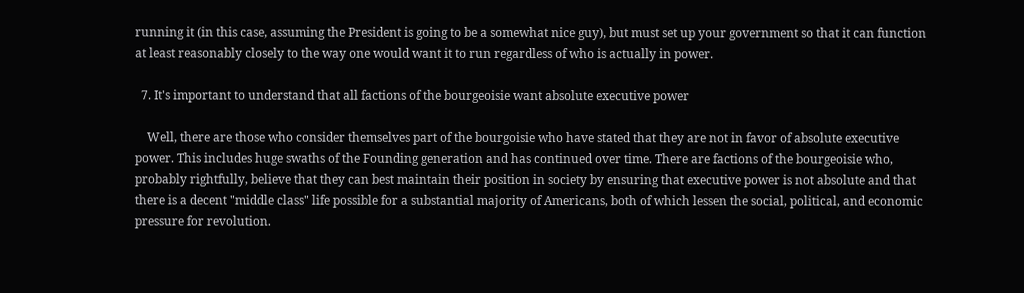running it (in this case, assuming the President is going to be a somewhat nice guy), but must set up your government so that it can function at least reasonably closely to the way one would want it to run regardless of who is actually in power.

  7. It's important to understand that all factions of the bourgeoisie want absolute executive power

    Well, there are those who consider themselves part of the bourgoisie who have stated that they are not in favor of absolute executive power. This includes huge swaths of the Founding generation and has continued over time. There are factions of the bourgeoisie who, probably rightfully, believe that they can best maintain their position in society by ensuring that executive power is not absolute and that there is a decent "middle class" life possible for a substantial majority of Americans, both of which lessen the social, political, and economic pressure for revolution.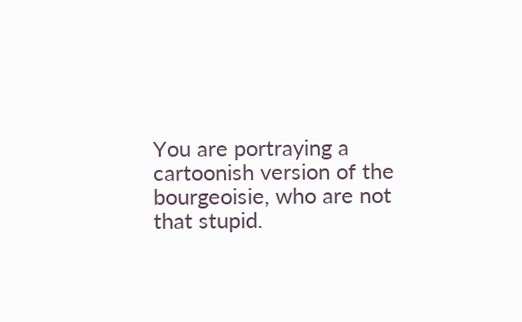You are portraying a cartoonish version of the bourgeoisie, who are not that stupid.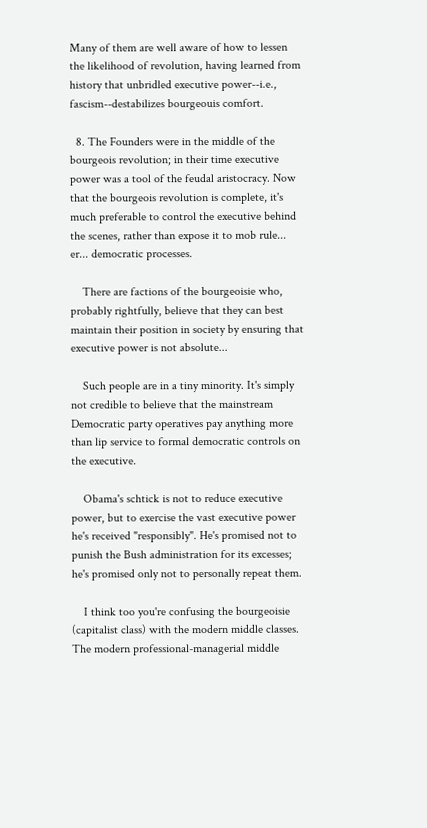Many of them are well aware of how to lessen the likelihood of revolution, having learned from history that unbridled executive power--i.e., fascism--destabilizes bourgeouis comfort.

  8. The Founders were in the middle of the bourgeois revolution; in their time executive power was a tool of the feudal aristocracy. Now that the bourgeois revolution is complete, it's much preferable to control the executive behind the scenes, rather than expose it to mob rule... er... democratic processes.

    There are factions of the bourgeoisie who, probably rightfully, believe that they can best maintain their position in society by ensuring that executive power is not absolute...

    Such people are in a tiny minority. It's simply not credible to believe that the mainstream Democratic party operatives pay anything more than lip service to formal democratic controls on the executive.

    Obama's schtick is not to reduce executive power, but to exercise the vast executive power he's received "responsibly". He's promised not to punish the Bush administration for its excesses; he's promised only not to personally repeat them.

    I think too you're confusing the bourgeoisie (capitalist class) with the modern middle classes. The modern professional-managerial middle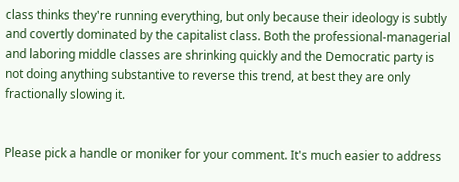class thinks they're running everything, but only because their ideology is subtly and covertly dominated by the capitalist class. Both the professional-managerial and laboring middle classes are shrinking quickly and the Democratic party is not doing anything substantive to reverse this trend, at best they are only fractionally slowing it.


Please pick a handle or moniker for your comment. It's much easier to address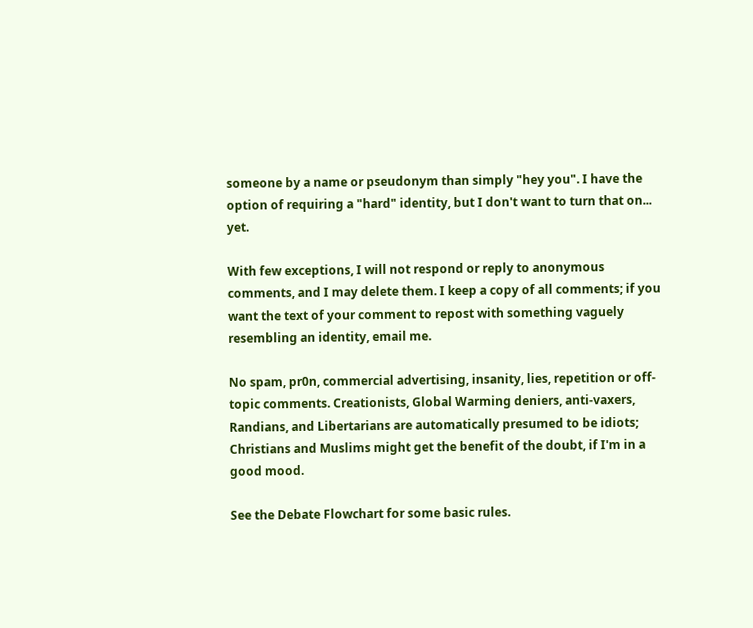someone by a name or pseudonym than simply "hey you". I have the option of requiring a "hard" identity, but I don't want to turn that on... yet.

With few exceptions, I will not respond or reply to anonymous comments, and I may delete them. I keep a copy of all comments; if you want the text of your comment to repost with something vaguely resembling an identity, email me.

No spam, pr0n, commercial advertising, insanity, lies, repetition or off-topic comments. Creationists, Global Warming deniers, anti-vaxers, Randians, and Libertarians are automatically presumed to be idiots; Christians and Muslims might get the benefit of the doubt, if I'm in a good mood.

See the Debate Flowchart for some basic rules.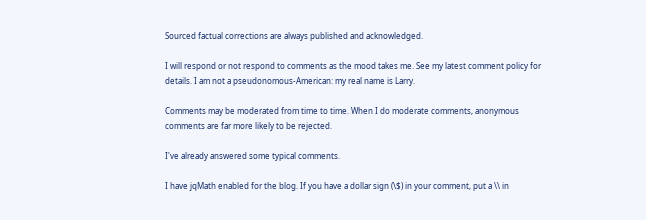Sourced factual corrections are always published and acknowledged.

I will respond or not respond to comments as the mood takes me. See my latest comment policy for details. I am not a pseudonomous-American: my real name is Larry.

Comments may be moderated from time to time. When I do moderate comments, anonymous comments are far more likely to be rejected.

I've already answered some typical comments.

I have jqMath enabled for the blog. If you have a dollar sign (\$) in your comment, put a \\ in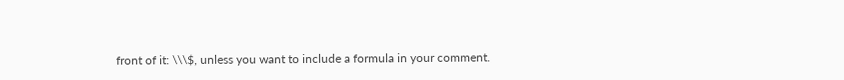front of it: \\\$, unless you want to include a formula in your comment.